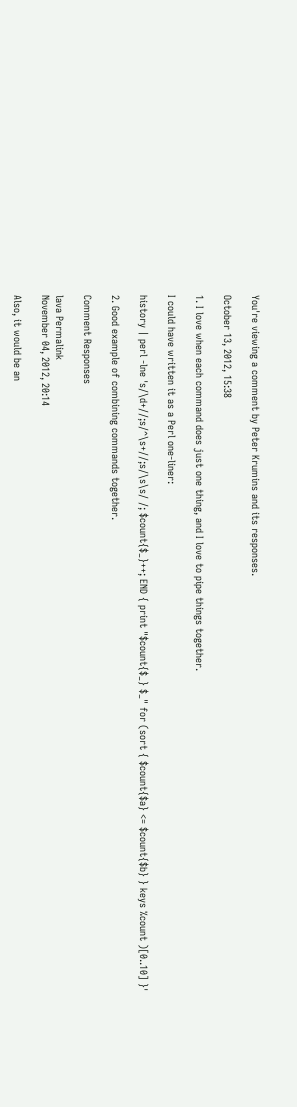You're viewing a comment by Peter Krumins and its responses.

October 13, 2012, 15:38

1. I love when each command does just one thing, and I love to pipe things together.

I could have written it as a Perl one-liner:

history | perl -lne 's/\d+//;s/^\s+//;s/\s\s/ /; $count{$_}++; END { print "$count{$_} $_" for (sort { $count{$a} <= $count{$b} } keys %count )[0..10] }'

2. Good example of combining commands together.

Comment Responses

lava Permalink
November 04, 2012, 20:14

Also, it would be an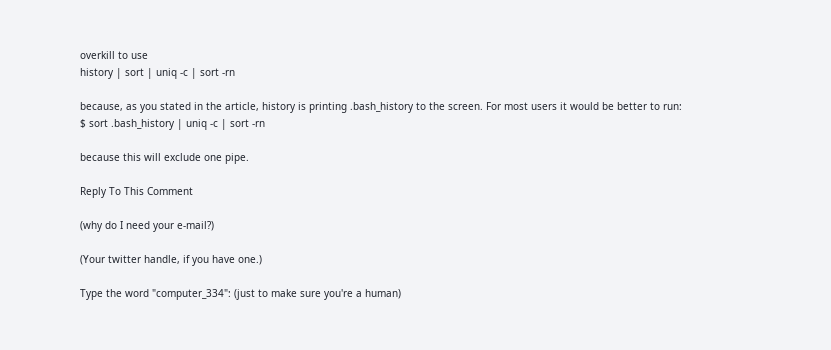overkill to use
history | sort | uniq -c | sort -rn

because, as you stated in the article, history is printing .bash_history to the screen. For most users it would be better to run:
$ sort .bash_history | uniq -c | sort -rn

because this will exclude one pipe.

Reply To This Comment

(why do I need your e-mail?)

(Your twitter handle, if you have one.)

Type the word "computer_334": (just to make sure you're a human)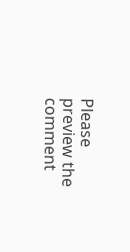Please preview the comment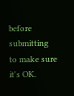before submitting to make sure it's OK.